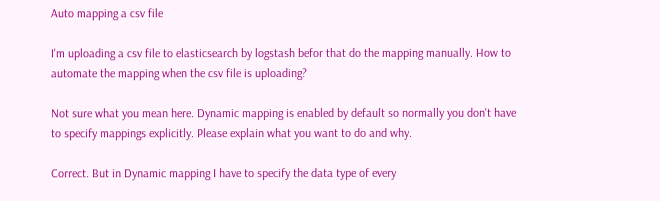Auto mapping a csv file

I'm uploading a csv file to elasticsearch by logstash befor that do the mapping manually. How to automate the mapping when the csv file is uploading?

Not sure what you mean here. Dynamic mapping is enabled by default so normally you don't have to specify mappings explicitly. Please explain what you want to do and why.

Correct. But in Dynamic mapping I have to specify the data type of every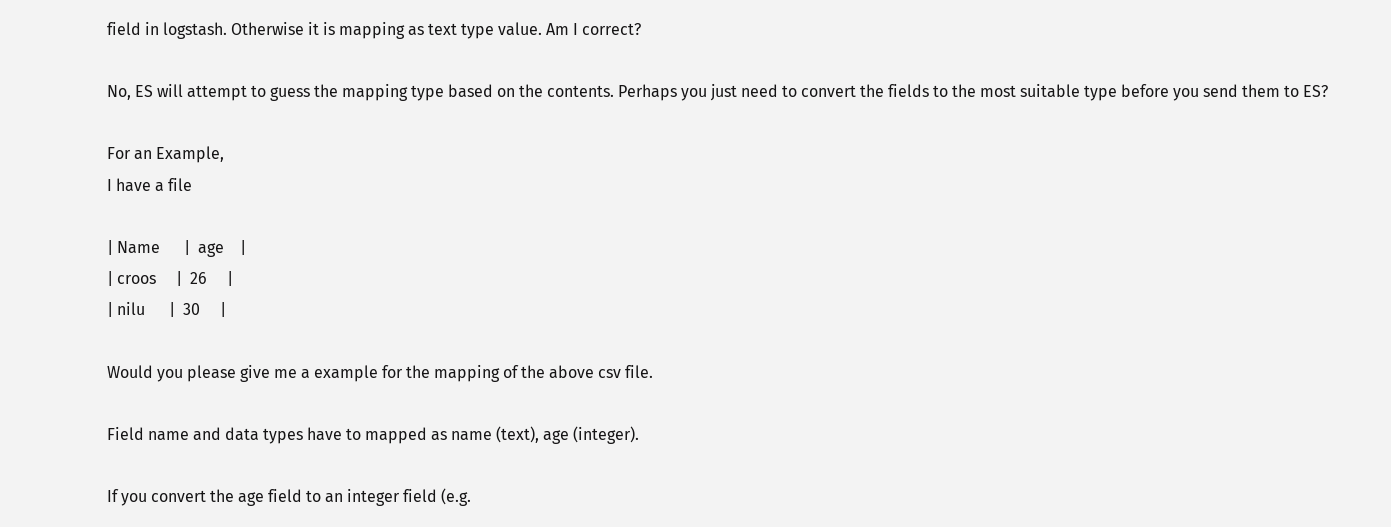field in logstash. Otherwise it is mapping as text type value. Am I correct?

No, ES will attempt to guess the mapping type based on the contents. Perhaps you just need to convert the fields to the most suitable type before you send them to ES?

For an Example,
I have a file

| Name      |  age    |
| croos     |  26     |
| nilu      |  30     |

Would you please give me a example for the mapping of the above csv file.

Field name and data types have to mapped as name (text), age (integer).

If you convert the age field to an integer field (e.g.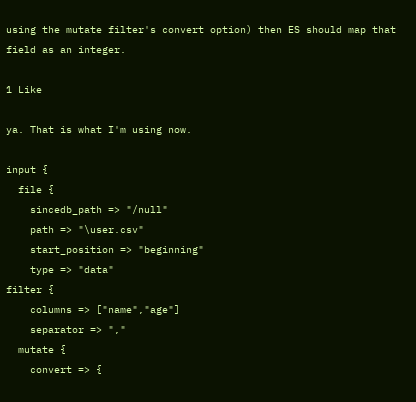using the mutate filter's convert option) then ES should map that field as an integer.

1 Like

ya. That is what I'm using now.

input {
  file {
    sincedb_path => "/null"
    path => "\user.csv"
    start_position => "beginning"
    type => "data"
filter {
    columns => ["name","age"]
    separator => ","
  mutate {
    convert => {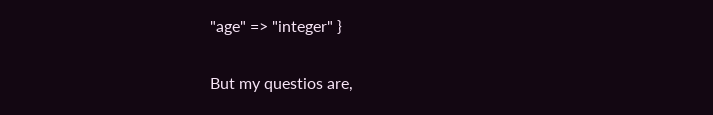"age" => "integer" }

But my questios are,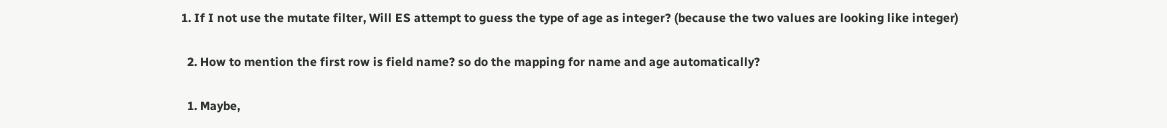1. If I not use the mutate filter, Will ES attempt to guess the type of age as integer? (because the two values are looking like integer)

  2. How to mention the first row is field name? so do the mapping for name and age automatically?

  1. Maybe,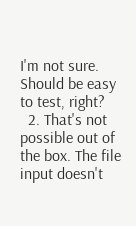I'm not sure. Should be easy to test, right?
  2. That's not possible out of the box. The file input doesn't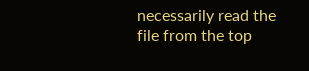necessarily read the file from the top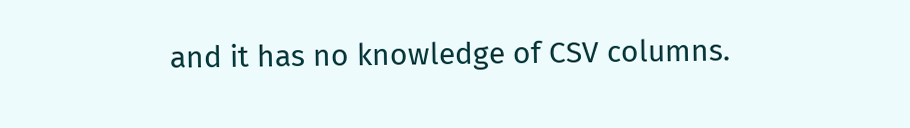and it has no knowledge of CSV columns.